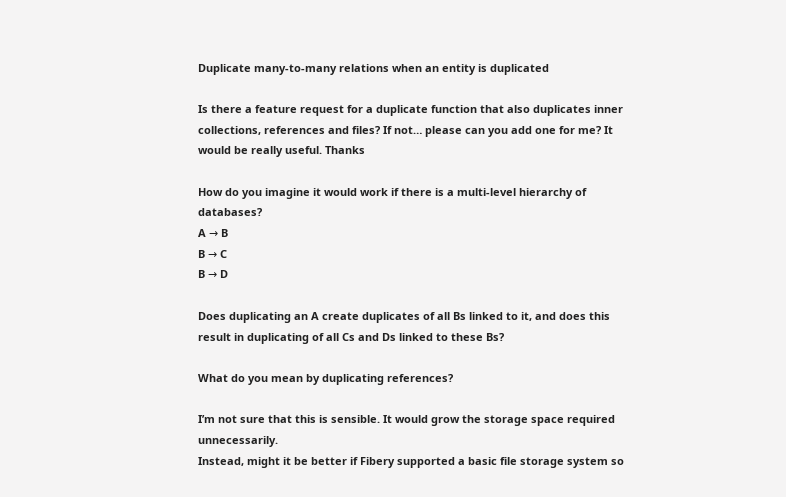Duplicate many-to-many relations when an entity is duplicated

Is there a feature request for a duplicate function that also duplicates inner collections, references and files? If not… please can you add one for me? It would be really useful. Thanks

How do you imagine it would work if there is a multi-level hierarchy of databases?
A → B
B → C
B → D

Does duplicating an A create duplicates of all Bs linked to it, and does this result in duplicating of all Cs and Ds linked to these Bs?

What do you mean by duplicating references?

I’m not sure that this is sensible. It would grow the storage space required unnecessarily.
Instead, might it be better if Fibery supported a basic file storage system so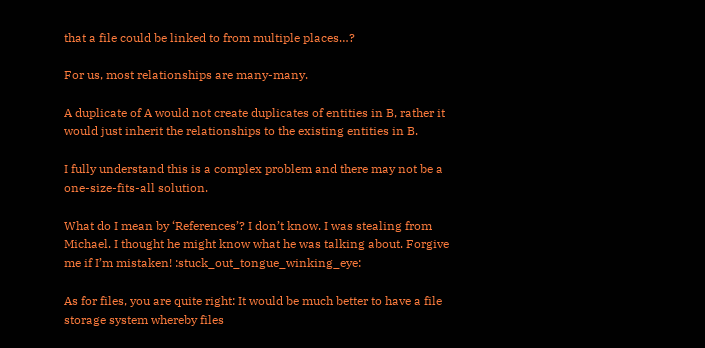that a file could be linked to from multiple places…?

For us, most relationships are many-many.

A duplicate of A would not create duplicates of entities in B, rather it would just inherit the relationships to the existing entities in B.

I fully understand this is a complex problem and there may not be a one-size-fits-all solution.

What do I mean by ‘References’? I don’t know. I was stealing from Michael. I thought he might know what he was talking about. Forgive me if I’m mistaken! :stuck_out_tongue_winking_eye:

As for files, you are quite right: It would be much better to have a file storage system whereby files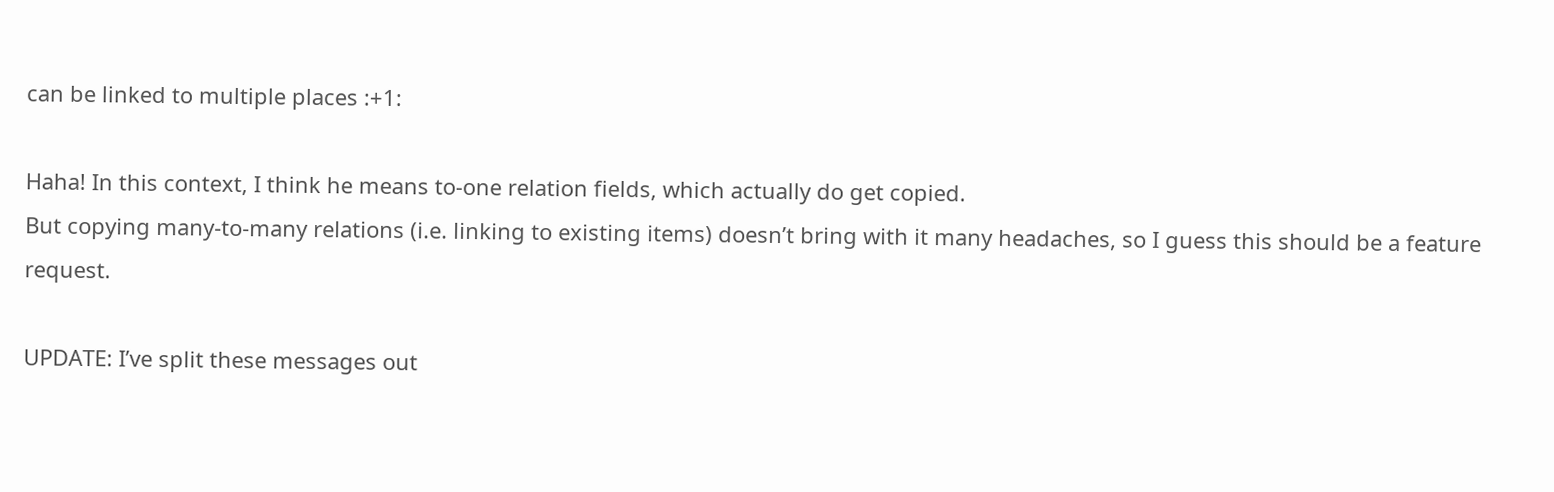can be linked to multiple places :+1:

Haha! In this context, I think he means to-one relation fields, which actually do get copied.
But copying many-to-many relations (i.e. linking to existing items) doesn’t bring with it many headaches, so I guess this should be a feature request.

UPDATE: I’ve split these messages out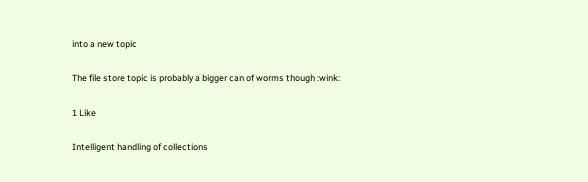into a new topic

The file store topic is probably a bigger can of worms though :wink:

1 Like

Intelligent handling of collections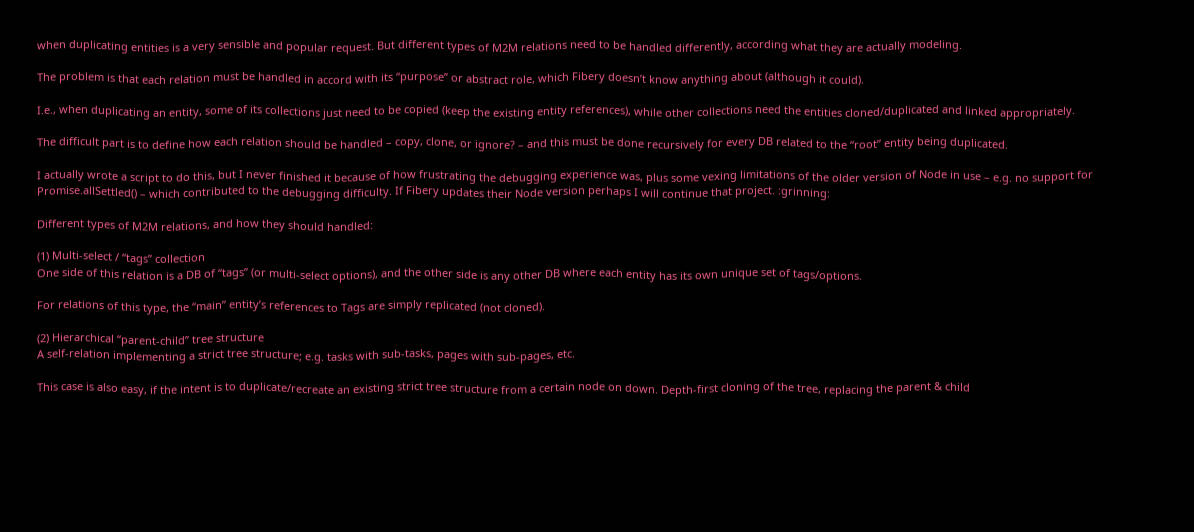when duplicating entities is a very sensible and popular request. But different types of M2M relations need to be handled differently, according what they are actually modeling.

The problem is that each relation must be handled in accord with its “purpose” or abstract role, which Fibery doesn’t know anything about (although it could).

I.e., when duplicating an entity, some of its collections just need to be copied (keep the existing entity references), while other collections need the entities cloned/duplicated and linked appropriately.

The difficult part is to define how each relation should be handled – copy, clone, or ignore? – and this must be done recursively for every DB related to the “root” entity being duplicated.

I actually wrote a script to do this, but I never finished it because of how frustrating the debugging experience was, plus some vexing limitations of the older version of Node in use – e.g. no support for Promise.allSettled() – which contributed to the debugging difficulty. If Fibery updates their Node version perhaps I will continue that project. :grinning:

Different types of M2M relations, and how they should handled:

(1) Multi-select / “tags” collection
One side of this relation is a DB of “tags” (or multi-select options), and the other side is any other DB where each entity has its own unique set of tags/options.

For relations of this type, the “main” entity’s references to Tags are simply replicated (not cloned).

(2) Hierarchical “parent-child” tree structure
A self-relation implementing a strict tree structure; e.g. tasks with sub-tasks, pages with sub-pages, etc.

This case is also easy, if the intent is to duplicate/recreate an existing strict tree structure from a certain node on down. Depth-first cloning of the tree, replacing the parent & child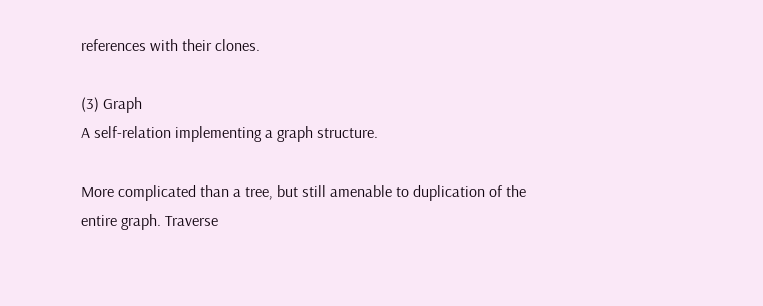references with their clones.

(3) Graph
A self-relation implementing a graph structure.

More complicated than a tree, but still amenable to duplication of the entire graph. Traverse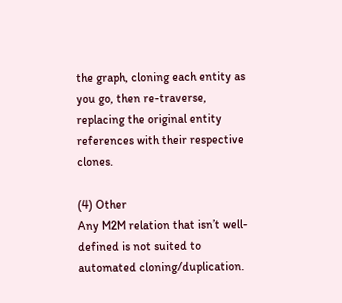the graph, cloning each entity as you go, then re-traverse, replacing the original entity references with their respective clones.

(4) Other
Any M2M relation that isn’t well-defined is not suited to automated cloning/duplication.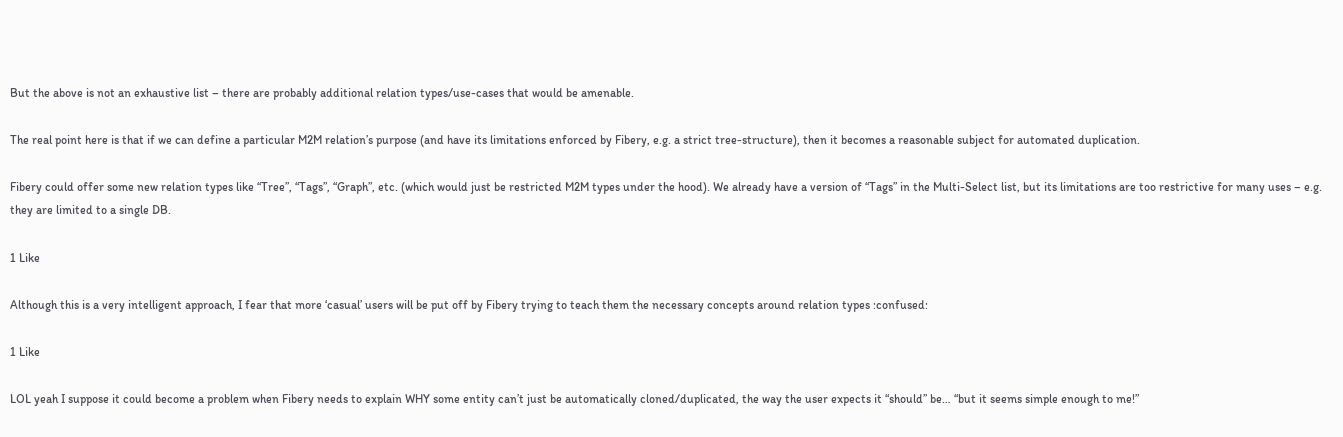But the above is not an exhaustive list – there are probably additional relation types/use-cases that would be amenable.

The real point here is that if we can define a particular M2M relation’s purpose (and have its limitations enforced by Fibery, e.g. a strict tree-structure), then it becomes a reasonable subject for automated duplication.

Fibery could offer some new relation types like “Tree”, “Tags”, “Graph”, etc. (which would just be restricted M2M types under the hood). We already have a version of “Tags” in the Multi-Select list, but its limitations are too restrictive for many uses – e.g. they are limited to a single DB.

1 Like

Although this is a very intelligent approach, I fear that more ‘casual’ users will be put off by Fibery trying to teach them the necessary concepts around relation types :confused:

1 Like

LOL yeah I suppose it could become a problem when Fibery needs to explain WHY some entity can’t just be automatically cloned/duplicated, the way the user expects it “should” be… “but it seems simple enough to me!”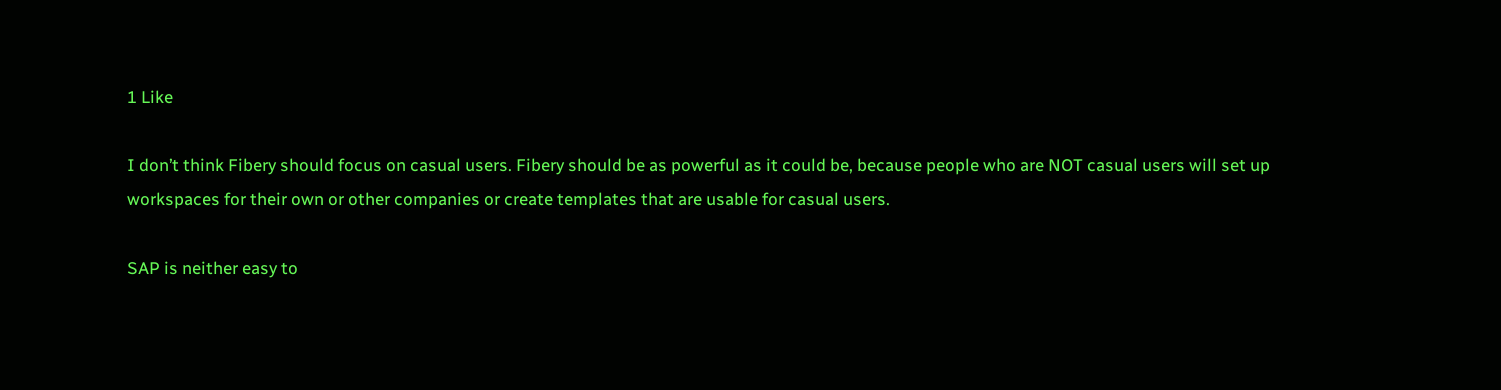1 Like

I don’t think Fibery should focus on casual users. Fibery should be as powerful as it could be, because people who are NOT casual users will set up workspaces for their own or other companies or create templates that are usable for casual users.

SAP is neither easy to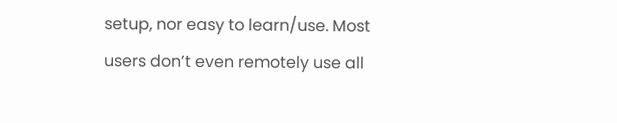setup, nor easy to learn/use. Most users don’t even remotely use all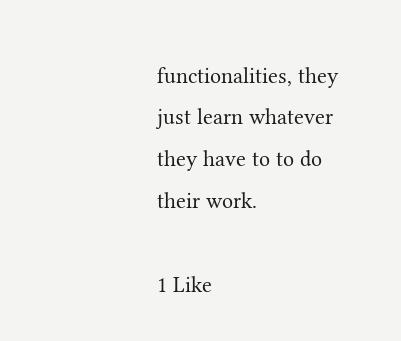functionalities, they just learn whatever they have to to do their work.

1 Like